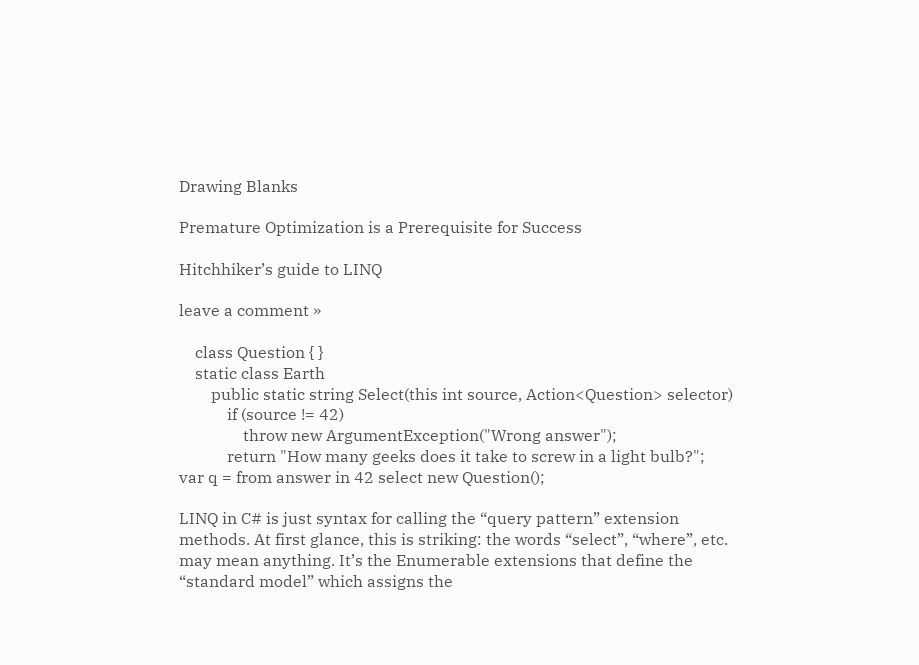Drawing Blanks

Premature Optimization is a Prerequisite for Success

Hitchhiker’s guide to LINQ

leave a comment »

    class Question { }
    static class Earth
        public static string Select(this int source, Action<Question> selector)
            if (source != 42)
                throw new ArgumentException("Wrong answer");
            return "How many geeks does it take to screw in a light bulb?";
var q = from answer in 42 select new Question();

LINQ in C# is just syntax for calling the “query pattern” extension methods. At first glance, this is striking: the words “select”, “where”, etc. may mean anything. It’s the Enumerable extensions that define the “standard model” which assigns the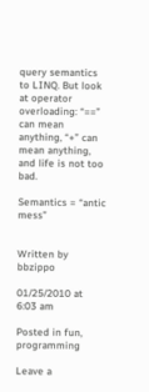query semantics to LINQ. But look at operator overloading: “==” can mean anything, “+” can mean anything, and life is not too bad.

Semantics = “antic mess”


Written by bbzippo

01/25/2010 at 6:03 am

Posted in fun, programming

Leave a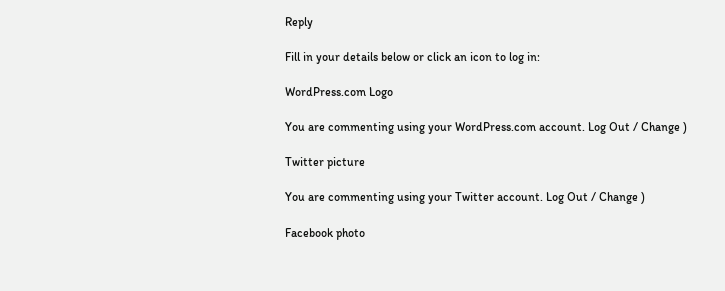Reply

Fill in your details below or click an icon to log in:

WordPress.com Logo

You are commenting using your WordPress.com account. Log Out / Change )

Twitter picture

You are commenting using your Twitter account. Log Out / Change )

Facebook photo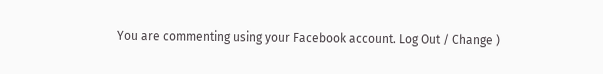You are commenting using your Facebook account. Log Out / Change )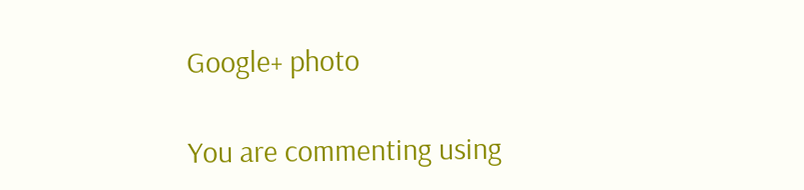Google+ photo

You are commenting using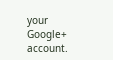your Google+ account.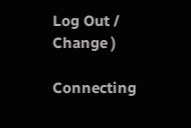Log Out / Change )

Connecting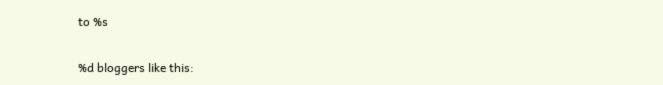to %s

%d bloggers like this: